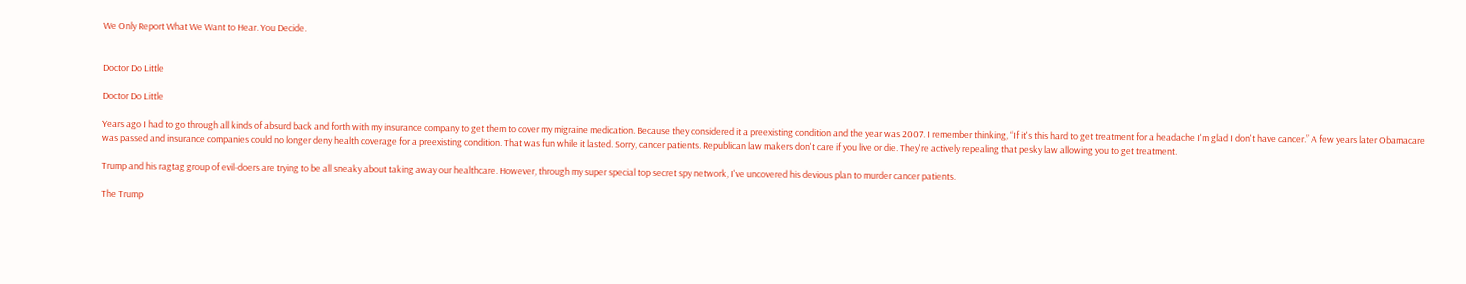We Only Report What We Want to Hear. You Decide.


Doctor Do Little

Doctor Do Little

Years ago I had to go through all kinds of absurd back and forth with my insurance company to get them to cover my migraine medication. Because they considered it a preexisting condition and the year was 2007. I remember thinking, “If it's this hard to get treatment for a headache I'm glad I don't have cancer.” A few years later Obamacare was passed and insurance companies could no longer deny health coverage for a preexisting condition. That was fun while it lasted. Sorry, cancer patients. Republican law makers don't care if you live or die. They're actively repealing that pesky law allowing you to get treatment.

Trump and his ragtag group of evil-doers are trying to be all sneaky about taking away our healthcare. However, through my super special top secret spy network, I've uncovered his devious plan to murder cancer patients.

The Trump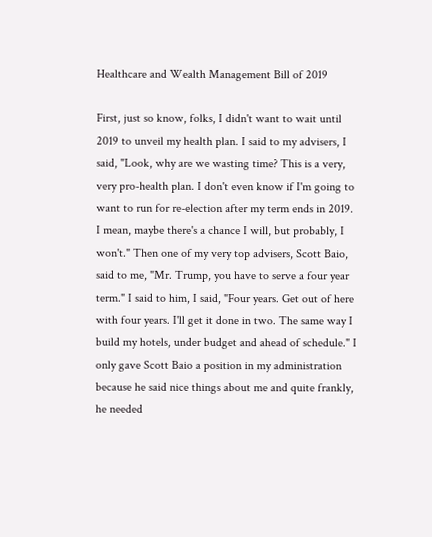Healthcare and Wealth Management Bill of 2019

First, just so know, folks, I didn't want to wait until 2019 to unveil my health plan. I said to my advisers, I said, "Look, why are we wasting time? This is a very, very pro-health plan. I don't even know if I'm going to want to run for re-election after my term ends in 2019. I mean, maybe there's a chance I will, but probably, I won't." Then one of my very top advisers, Scott Baio, said to me, "Mr. Trump, you have to serve a four year term." I said to him, I said, "Four years. Get out of here with four years. I'll get it done in two. The same way I build my hotels, under budget and ahead of schedule." I only gave Scott Baio a position in my administration because he said nice things about me and quite frankly, he needed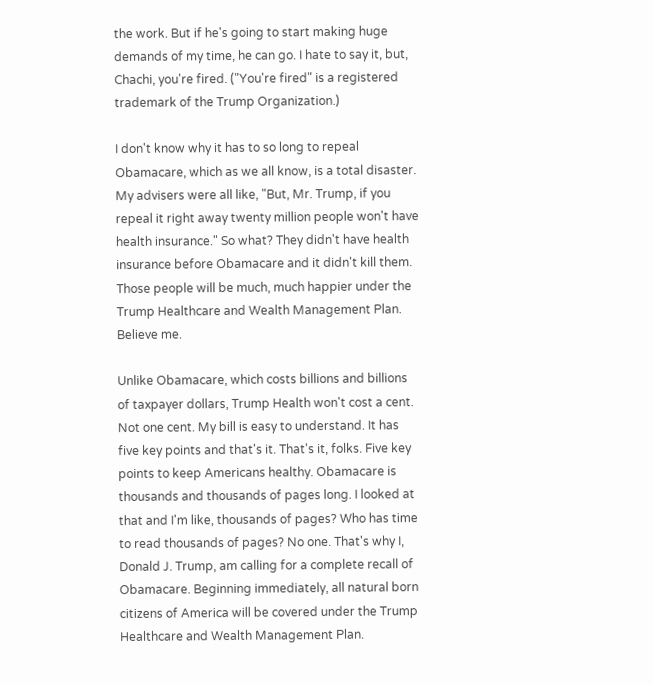the work. But if he's going to start making huge demands of my time, he can go. I hate to say it, but, Chachi, you're fired. ("You're fired" is a registered trademark of the Trump Organization.)

I don't know why it has to so long to repeal Obamacare, which as we all know, is a total disaster. My advisers were all like, "But, Mr. Trump, if you repeal it right away twenty million people won't have health insurance." So what? They didn't have health insurance before Obamacare and it didn't kill them. Those people will be much, much happier under the Trump Healthcare and Wealth Management Plan. Believe me.

Unlike Obamacare, which costs billions and billions of taxpayer dollars, Trump Health won't cost a cent. Not one cent. My bill is easy to understand. It has five key points and that's it. That's it, folks. Five key points to keep Americans healthy. Obamacare is thousands and thousands of pages long. I looked at that and I'm like, thousands of pages? Who has time to read thousands of pages? No one. That's why I, Donald J. Trump, am calling for a complete recall of Obamacare. Beginning immediately, all natural born citizens of America will be covered under the Trump Healthcare and Wealth Management Plan.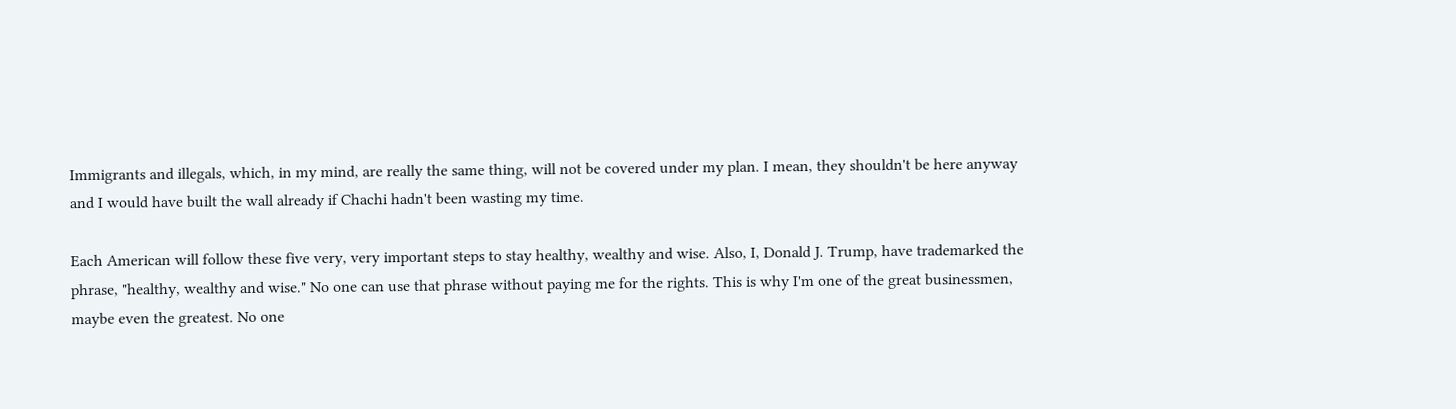Immigrants and illegals, which, in my mind, are really the same thing, will not be covered under my plan. I mean, they shouldn't be here anyway and I would have built the wall already if Chachi hadn't been wasting my time.

Each American will follow these five very, very important steps to stay healthy, wealthy and wise. Also, I, Donald J. Trump, have trademarked the phrase, "healthy, wealthy and wise." No one can use that phrase without paying me for the rights. This is why I'm one of the great businessmen, maybe even the greatest. No one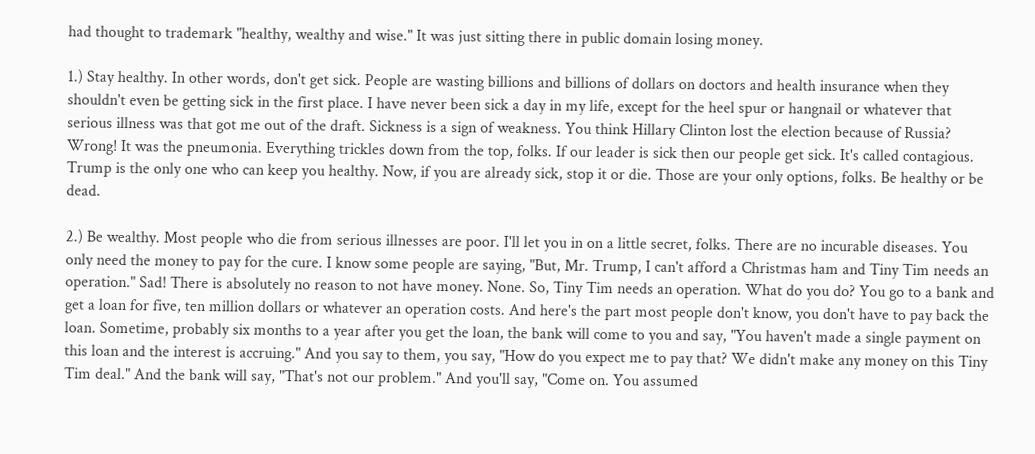had thought to trademark "healthy, wealthy and wise." It was just sitting there in public domain losing money.

1.) Stay healthy. In other words, don't get sick. People are wasting billions and billions of dollars on doctors and health insurance when they shouldn't even be getting sick in the first place. I have never been sick a day in my life, except for the heel spur or hangnail or whatever that serious illness was that got me out of the draft. Sickness is a sign of weakness. You think Hillary Clinton lost the election because of Russia? Wrong! It was the pneumonia. Everything trickles down from the top, folks. If our leader is sick then our people get sick. It's called contagious. Trump is the only one who can keep you healthy. Now, if you are already sick, stop it or die. Those are your only options, folks. Be healthy or be dead.

2.) Be wealthy. Most people who die from serious illnesses are poor. I'll let you in on a little secret, folks. There are no incurable diseases. You only need the money to pay for the cure. I know some people are saying, "But, Mr. Trump, I can't afford a Christmas ham and Tiny Tim needs an operation." Sad! There is absolutely no reason to not have money. None. So, Tiny Tim needs an operation. What do you do? You go to a bank and get a loan for five, ten million dollars or whatever an operation costs. And here's the part most people don't know, you don't have to pay back the loan. Sometime, probably six months to a year after you get the loan, the bank will come to you and say, "You haven't made a single payment on this loan and the interest is accruing." And you say to them, you say, "How do you expect me to pay that? We didn't make any money on this Tiny Tim deal." And the bank will say, "That's not our problem." And you'll say, "Come on. You assumed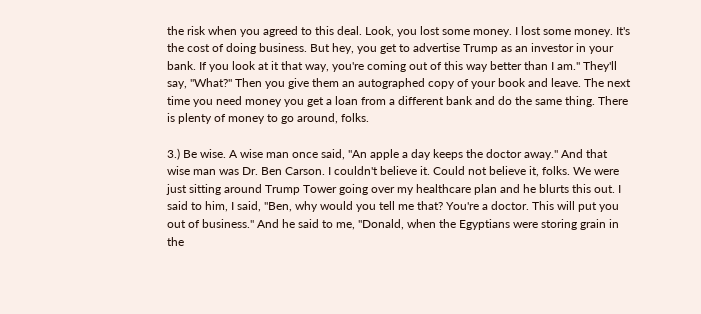the risk when you agreed to this deal. Look, you lost some money. I lost some money. It's the cost of doing business. But hey, you get to advertise Trump as an investor in your bank. If you look at it that way, you're coming out of this way better than I am." They'll say, "What?" Then you give them an autographed copy of your book and leave. The next time you need money you get a loan from a different bank and do the same thing. There is plenty of money to go around, folks.

3.) Be wise. A wise man once said, "An apple a day keeps the doctor away." And that wise man was Dr. Ben Carson. I couldn't believe it. Could not believe it, folks. We were just sitting around Trump Tower going over my healthcare plan and he blurts this out. I said to him, I said, "Ben, why would you tell me that? You're a doctor. This will put you out of business." And he said to me, "Donald, when the Egyptians were storing grain in the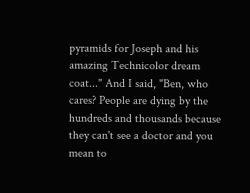pyramids for Joseph and his amazing Technicolor dream coat..." And I said, "Ben, who cares? People are dying by the hundreds and thousands because they can't see a doctor and you mean to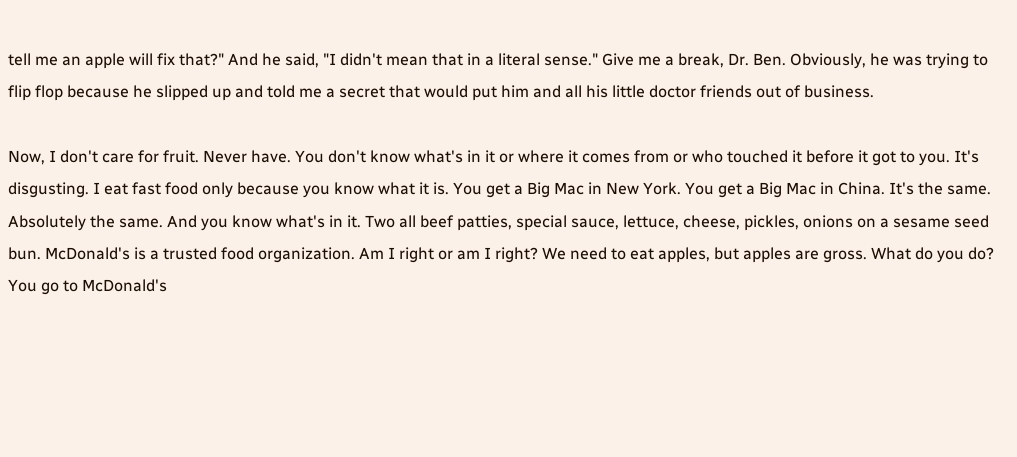tell me an apple will fix that?" And he said, "I didn't mean that in a literal sense." Give me a break, Dr. Ben. Obviously, he was trying to flip flop because he slipped up and told me a secret that would put him and all his little doctor friends out of business.

Now, I don't care for fruit. Never have. You don't know what's in it or where it comes from or who touched it before it got to you. It's disgusting. I eat fast food only because you know what it is. You get a Big Mac in New York. You get a Big Mac in China. It's the same. Absolutely the same. And you know what's in it. Two all beef patties, special sauce, lettuce, cheese, pickles, onions on a sesame seed bun. McDonald's is a trusted food organization. Am I right or am I right? We need to eat apples, but apples are gross. What do you do? You go to McDonald's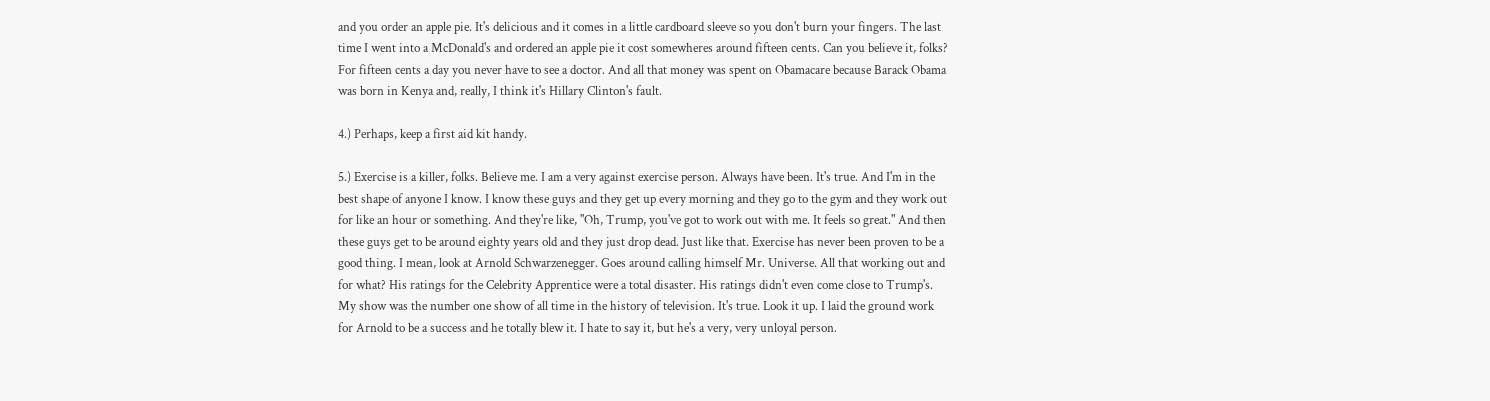and you order an apple pie. It's delicious and it comes in a little cardboard sleeve so you don't burn your fingers. The last time I went into a McDonald's and ordered an apple pie it cost somewheres around fifteen cents. Can you believe it, folks? For fifteen cents a day you never have to see a doctor. And all that money was spent on Obamacare because Barack Obama was born in Kenya and, really, I think it's Hillary Clinton's fault.

4.) Perhaps, keep a first aid kit handy.

5.) Exercise is a killer, folks. Believe me. I am a very against exercise person. Always have been. It's true. And I'm in the best shape of anyone I know. I know these guys and they get up every morning and they go to the gym and they work out for like an hour or something. And they're like, "Oh, Trump, you've got to work out with me. It feels so great." And then these guys get to be around eighty years old and they just drop dead. Just like that. Exercise has never been proven to be a good thing. I mean, look at Arnold Schwarzenegger. Goes around calling himself Mr. Universe. All that working out and for what? His ratings for the Celebrity Apprentice were a total disaster. His ratings didn't even come close to Trump's. My show was the number one show of all time in the history of television. It's true. Look it up. I laid the ground work for Arnold to be a success and he totally blew it. I hate to say it, but he's a very, very unloyal person.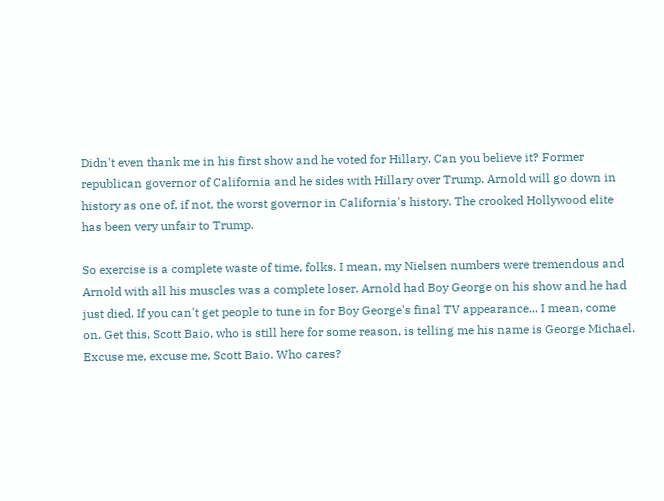Didn't even thank me in his first show and he voted for Hillary. Can you believe it? Former republican governor of California and he sides with Hillary over Trump. Arnold will go down in history as one of, if not, the worst governor in California's history. The crooked Hollywood elite has been very unfair to Trump.

So exercise is a complete waste of time, folks. I mean, my Nielsen numbers were tremendous and Arnold with all his muscles was a complete loser. Arnold had Boy George on his show and he had just died. If you can't get people to tune in for Boy George's final TV appearance... I mean, come on. Get this, Scott Baio, who is still here for some reason, is telling me his name is George Michael. Excuse me, excuse me, Scott Baio. Who cares?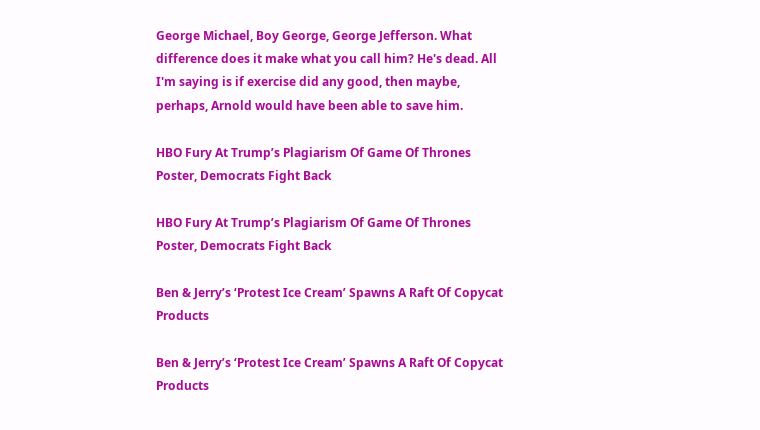George Michael, Boy George, George Jefferson. What difference does it make what you call him? He's dead. All I'm saying is if exercise did any good, then maybe, perhaps, Arnold would have been able to save him.

HBO Fury At Trump’s Plagiarism Of Game Of Thrones Poster, Democrats Fight Back

HBO Fury At Trump’s Plagiarism Of Game Of Thrones Poster, Democrats Fight Back

Ben & Jerry’s ‘Protest Ice Cream’ Spawns A Raft Of Copycat Products

Ben & Jerry’s ‘Protest Ice Cream’ Spawns A Raft Of Copycat Products